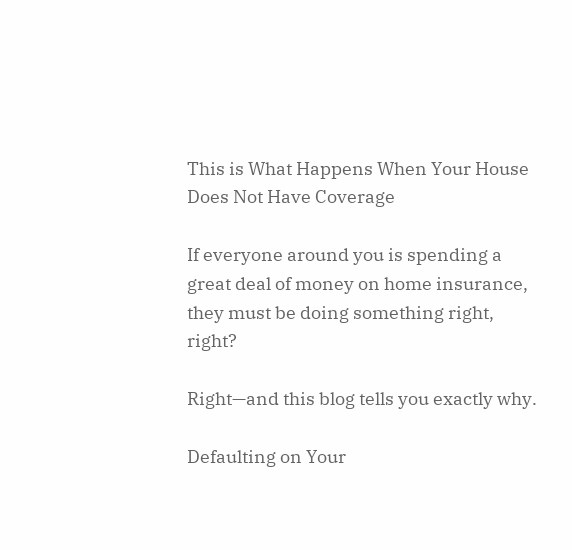This is What Happens When Your House Does Not Have Coverage

If everyone around you is spending a great deal of money on home insurance, they must be doing something right, right?

Right—and this blog tells you exactly why.

Defaulting on Your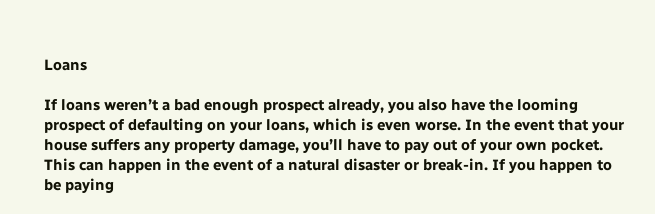Loans

If loans weren’t a bad enough prospect already, you also have the looming prospect of defaulting on your loans, which is even worse. In the event that your house suffers any property damage, you’ll have to pay out of your own pocket. This can happen in the event of a natural disaster or break-in. If you happen to be paying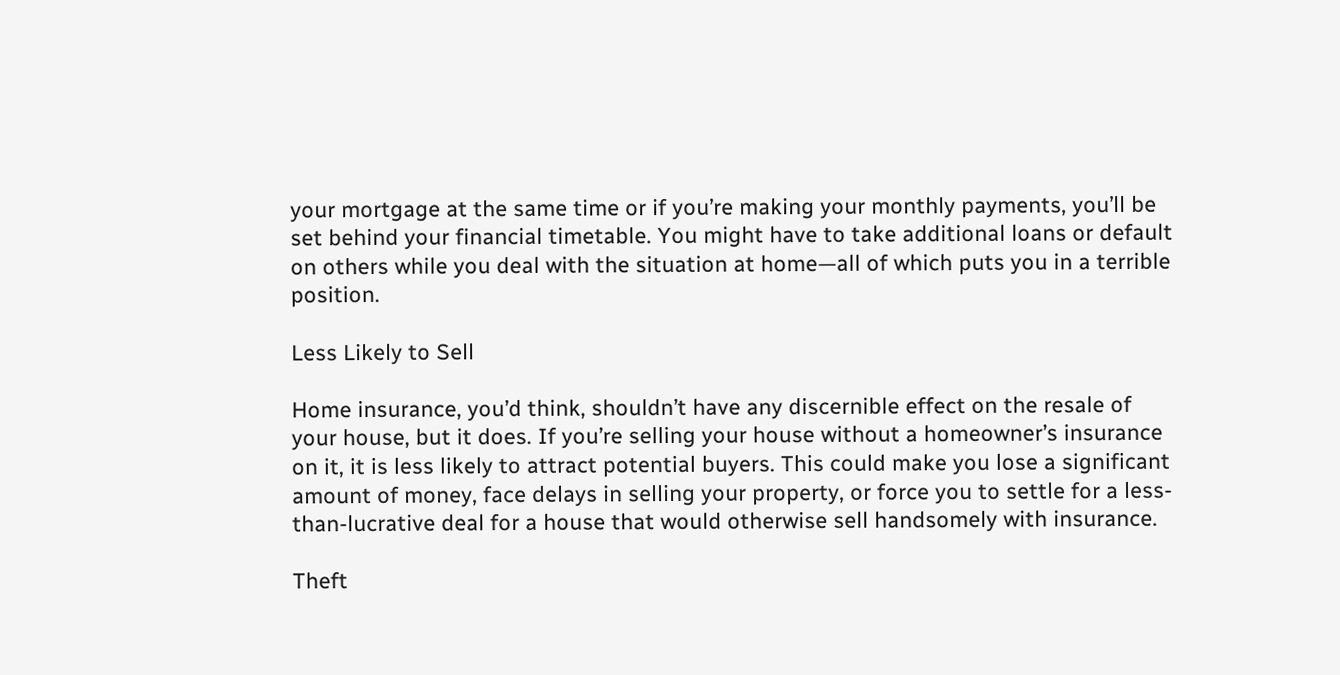your mortgage at the same time or if you’re making your monthly payments, you’ll be set behind your financial timetable. You might have to take additional loans or default on others while you deal with the situation at home—all of which puts you in a terrible position.

Less Likely to Sell

Home insurance, you’d think, shouldn’t have any discernible effect on the resale of your house, but it does. If you’re selling your house without a homeowner’s insurance on it, it is less likely to attract potential buyers. This could make you lose a significant amount of money, face delays in selling your property, or force you to settle for a less-than-lucrative deal for a house that would otherwise sell handsomely with insurance.

Theft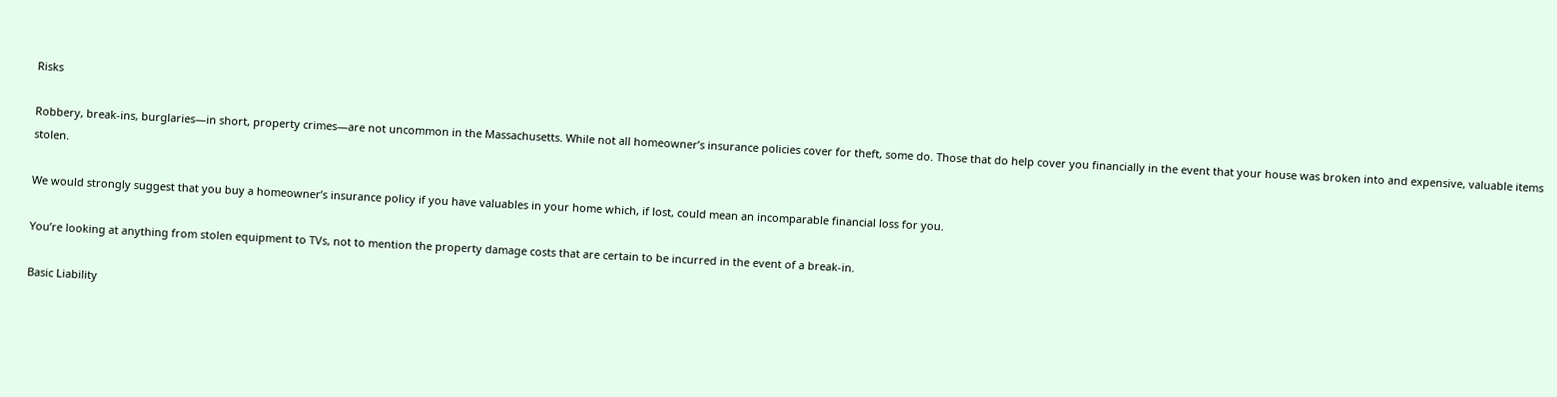Risks

Robbery, break-ins, burglaries—in short, property crimes—are not uncommon in the Massachusetts. While not all homeowner’s insurance policies cover for theft, some do. Those that do help cover you financially in the event that your house was broken into and expensive, valuable items stolen.

We would strongly suggest that you buy a homeowner’s insurance policy if you have valuables in your home which, if lost, could mean an incomparable financial loss for you.

You’re looking at anything from stolen equipment to TVs, not to mention the property damage costs that are certain to be incurred in the event of a break-in.

Basic Liability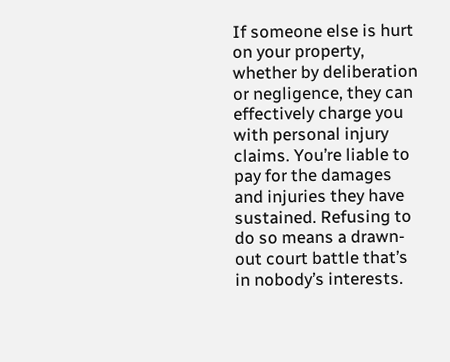If someone else is hurt on your property, whether by deliberation or negligence, they can effectively charge you with personal injury claims. You’re liable to pay for the damages and injuries they have sustained. Refusing to do so means a drawn-out court battle that’s in nobody’s interests.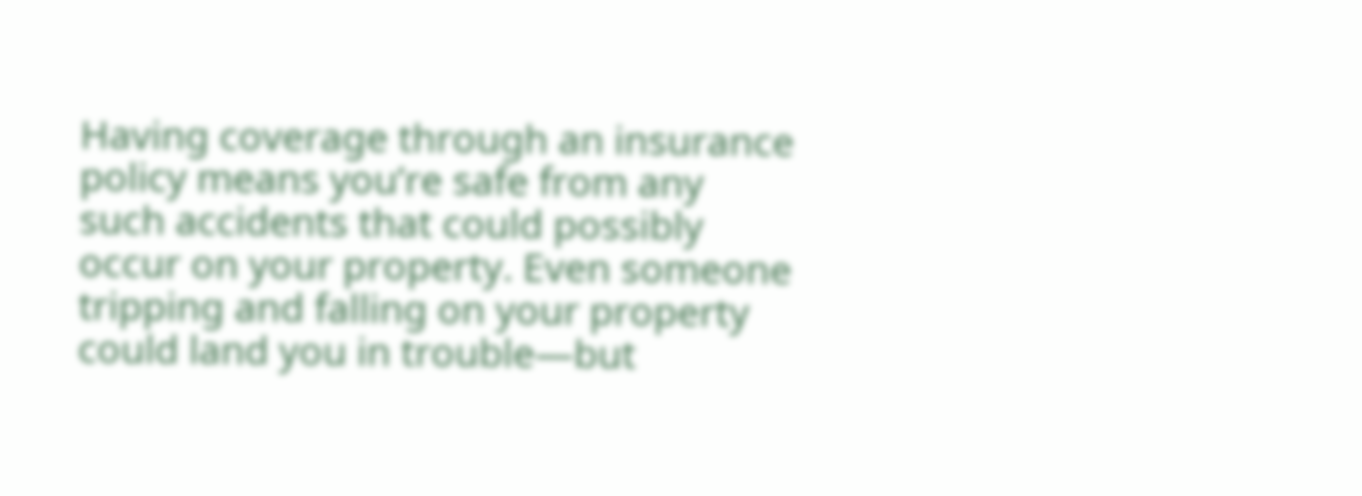Having coverage through an insurance policy means you’re safe from any such accidents that could possibly occur on your property. Even someone tripping and falling on your property could land you in trouble—but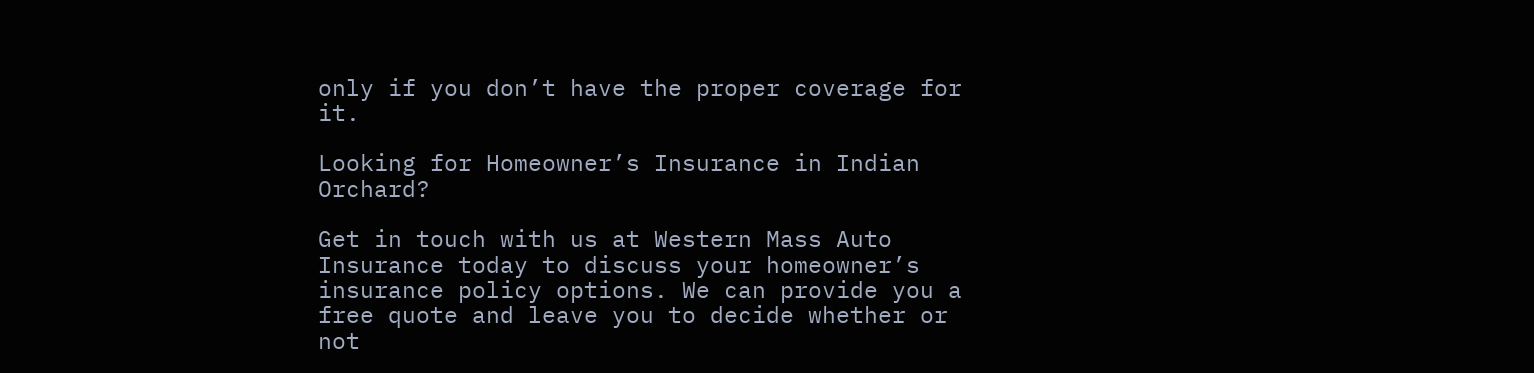only if you don’t have the proper coverage for it.

Looking for Homeowner’s Insurance in Indian Orchard?

Get in touch with us at Western Mass Auto Insurance today to discuss your homeowner’s insurance policy options. We can provide you a free quote and leave you to decide whether or not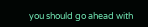you should go ahead with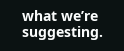what we’re suggesting.